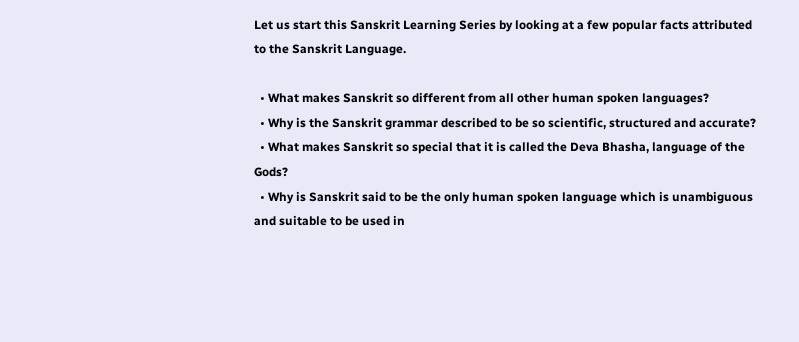Let us start this Sanskrit Learning Series by looking at a few popular facts attributed to the Sanskrit Language.

  • What makes Sanskrit so different from all other human spoken languages?
  • Why is the Sanskrit grammar described to be so scientific, structured and accurate?
  • What makes Sanskrit so special that it is called the Deva Bhasha, language of the Gods?
  • Why is Sanskrit said to be the only human spoken language which is unambiguous and suitable to be used in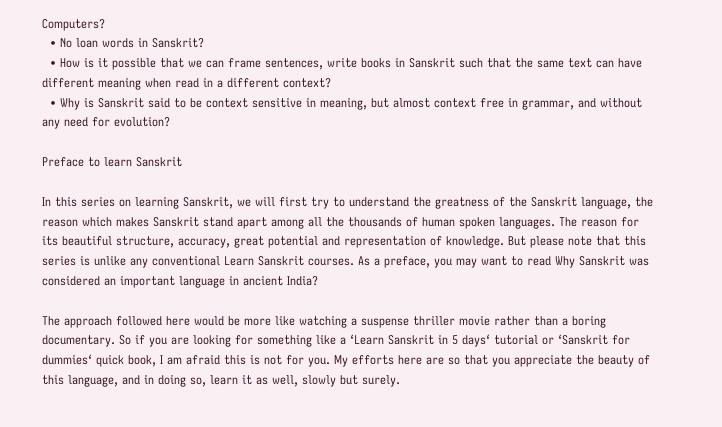Computers?
  • No loan words in Sanskrit?
  • How is it possible that we can frame sentences, write books in Sanskrit such that the same text can have different meaning when read in a different context?
  • Why is Sanskrit said to be context sensitive in meaning, but almost context free in grammar, and without any need for evolution?

Preface to learn Sanskrit

In this series on learning Sanskrit, we will first try to understand the greatness of the Sanskrit language, the reason which makes Sanskrit stand apart among all the thousands of human spoken languages. The reason for its beautiful structure, accuracy, great potential and representation of knowledge. But please note that this series is unlike any conventional Learn Sanskrit courses. As a preface, you may want to read Why Sanskrit was considered an important language in ancient India?

The approach followed here would be more like watching a suspense thriller movie rather than a boring documentary. So if you are looking for something like a ‘Learn Sanskrit in 5 days‘ tutorial or ‘Sanskrit for dummies‘ quick book, I am afraid this is not for you. My efforts here are so that you appreciate the beauty of this language, and in doing so, learn it as well, slowly but surely.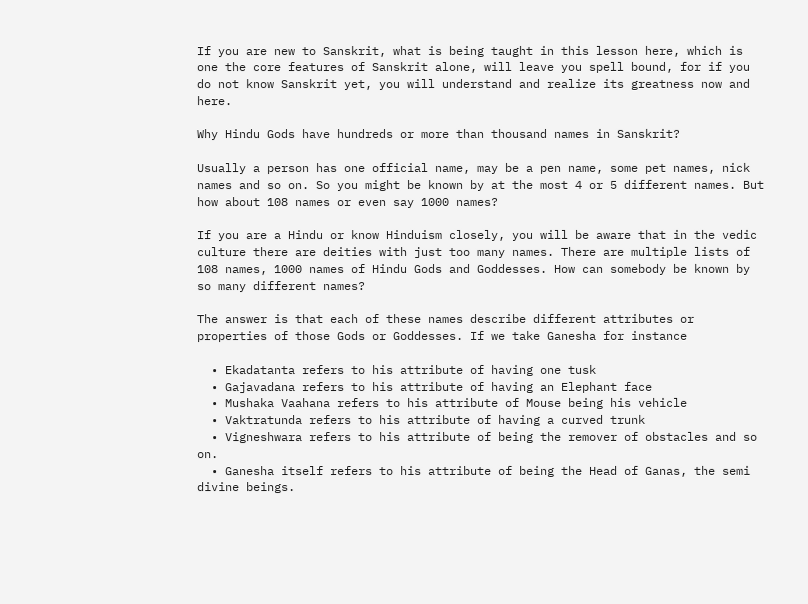If you are new to Sanskrit, what is being taught in this lesson here, which is one the core features of Sanskrit alone, will leave you spell bound, for if you do not know Sanskrit yet, you will understand and realize its greatness now and here.

Why Hindu Gods have hundreds or more than thousand names in Sanskrit?

Usually a person has one official name, may be a pen name, some pet names, nick names and so on. So you might be known by at the most 4 or 5 different names. But how about 108 names or even say 1000 names?

If you are a Hindu or know Hinduism closely, you will be aware that in the vedic culture there are deities with just too many names. There are multiple lists of 108 names, 1000 names of Hindu Gods and Goddesses. How can somebody be known by so many different names?

The answer is that each of these names describe different attributes or properties of those Gods or Goddesses. If we take Ganesha for instance

  • Ekadatanta refers to his attribute of having one tusk
  • Gajavadana refers to his attribute of having an Elephant face
  • Mushaka Vaahana refers to his attribute of Mouse being his vehicle
  • Vaktratunda refers to his attribute of having a curved trunk
  • Vigneshwara refers to his attribute of being the remover of obstacles and so on.
  • Ganesha itself refers to his attribute of being the Head of Ganas, the semi divine beings.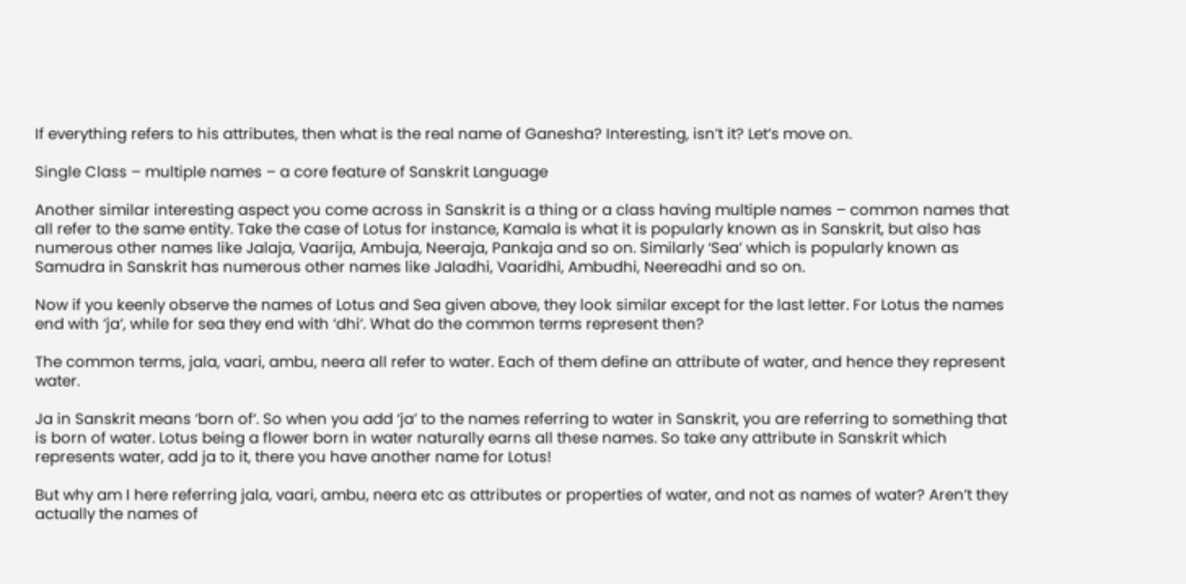If everything refers to his attributes, then what is the real name of Ganesha? Interesting, isn’t it? Let’s move on.

Single Class – multiple names – a core feature of Sanskrit Language

Another similar interesting aspect you come across in Sanskrit is a thing or a class having multiple names – common names that all refer to the same entity. Take the case of Lotus for instance, Kamala is what it is popularly known as in Sanskrit, but also has numerous other names like Jalaja, Vaarija, Ambuja, Neeraja, Pankaja and so on. Similarly ‘Sea’ which is popularly known as Samudra in Sanskrit has numerous other names like Jaladhi, Vaaridhi, Ambudhi, Neereadhi and so on.

Now if you keenly observe the names of Lotus and Sea given above, they look similar except for the last letter. For Lotus the names end with ‘ja‘, while for sea they end with ‘dhi‘. What do the common terms represent then?

The common terms, jala, vaari, ambu, neera all refer to water. Each of them define an attribute of water, and hence they represent water.

Ja in Sanskrit means ‘born of‘. So when you add ‘ja’ to the names referring to water in Sanskrit, you are referring to something that is born of water. Lotus being a flower born in water naturally earns all these names. So take any attribute in Sanskrit which represents water, add ja to it, there you have another name for Lotus!

But why am I here referring jala, vaari, ambu, neera etc as attributes or properties of water, and not as names of water? Aren’t they actually the names of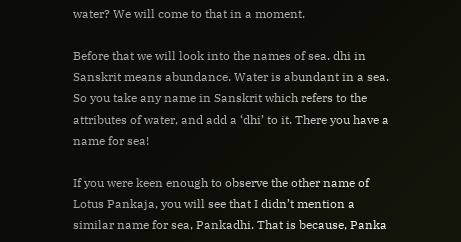water? We will come to that in a moment.

Before that we will look into the names of sea. dhi in Sanskrit means abundance. Water is abundant in a sea. So you take any name in Sanskrit which refers to the attributes of water, and add a ‘dhi’ to it. There you have a name for sea!

If you were keen enough to observe the other name of Lotus Pankaja, you will see that I didn’t mention a similar name for sea, Pankadhi. That is because, Panka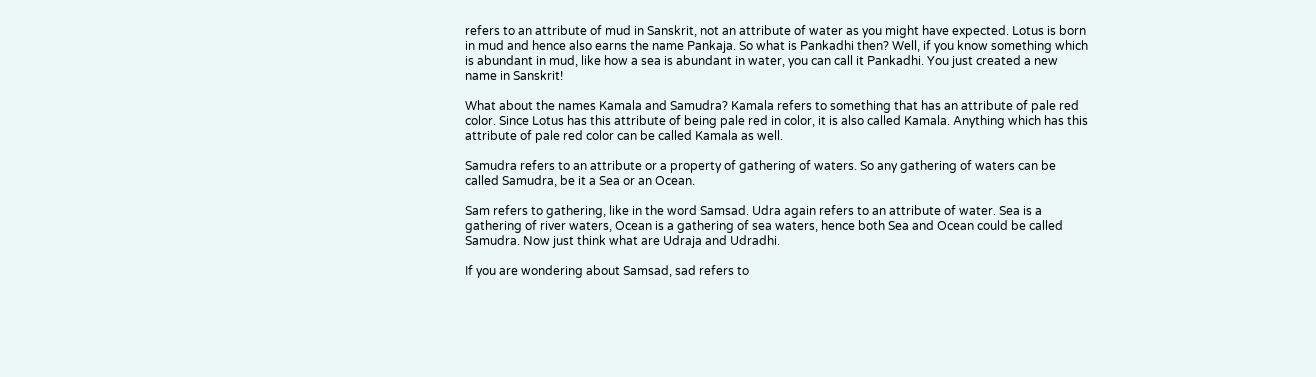refers to an attribute of mud in Sanskrit, not an attribute of water as you might have expected. Lotus is born in mud and hence also earns the name Pankaja. So what is Pankadhi then? Well, if you know something which is abundant in mud, like how a sea is abundant in water, you can call it Pankadhi. You just created a new name in Sanskrit!

What about the names Kamala and Samudra? Kamala refers to something that has an attribute of pale red color. Since Lotus has this attribute of being pale red in color, it is also called Kamala. Anything which has this attribute of pale red color can be called Kamala as well.

Samudra refers to an attribute or a property of gathering of waters. So any gathering of waters can be called Samudra, be it a Sea or an Ocean.

Sam refers to gathering, like in the word Samsad. Udra again refers to an attribute of water. Sea is a gathering of river waters, Ocean is a gathering of sea waters, hence both Sea and Ocean could be called Samudra. Now just think what are Udraja and Udradhi.

If you are wondering about Samsad, sad refers to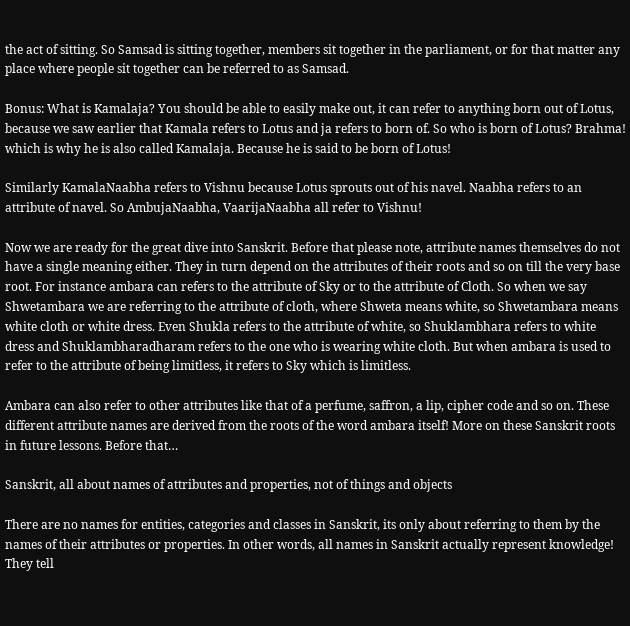the act of sitting. So Samsad is sitting together, members sit together in the parliament, or for that matter any place where people sit together can be referred to as Samsad.

Bonus: What is Kamalaja? You should be able to easily make out, it can refer to anything born out of Lotus, because we saw earlier that Kamala refers to Lotus and ja refers to born of. So who is born of Lotus? Brahma! which is why he is also called Kamalaja. Because he is said to be born of Lotus!

Similarly KamalaNaabha refers to Vishnu because Lotus sprouts out of his navel. Naabha refers to an attribute of navel. So AmbujaNaabha, VaarijaNaabha all refer to Vishnu!

Now we are ready for the great dive into Sanskrit. Before that please note, attribute names themselves do not have a single meaning either. They in turn depend on the attributes of their roots and so on till the very base root. For instance ambara can refers to the attribute of Sky or to the attribute of Cloth. So when we say Shwetambara we are referring to the attribute of cloth, where Shweta means white, so Shwetambara means white cloth or white dress. Even Shukla refers to the attribute of white, so Shuklambhara refers to white dress and Shuklambharadharam refers to the one who is wearing white cloth. But when ambara is used to refer to the attribute of being limitless, it refers to Sky which is limitless.

Ambara can also refer to other attributes like that of a perfume, saffron, a lip, cipher code and so on. These different attribute names are derived from the roots of the word ambara itself! More on these Sanskrit roots in future lessons. Before that…

Sanskrit, all about names of attributes and properties, not of things and objects

There are no names for entities, categories and classes in Sanskrit, its only about referring to them by the names of their attributes or properties. In other words, all names in Sanskrit actually represent knowledge! They tell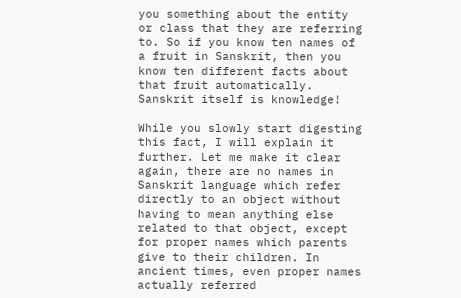you something about the entity or class that they are referring to. So if you know ten names of a fruit in Sanskrit, then you know ten different facts about that fruit automatically. Sanskrit itself is knowledge!

While you slowly start digesting this fact, I will explain it further. Let me make it clear again, there are no names in Sanskrit language which refer directly to an object without having to mean anything else related to that object, except for proper names which parents give to their children. In ancient times, even proper names actually referred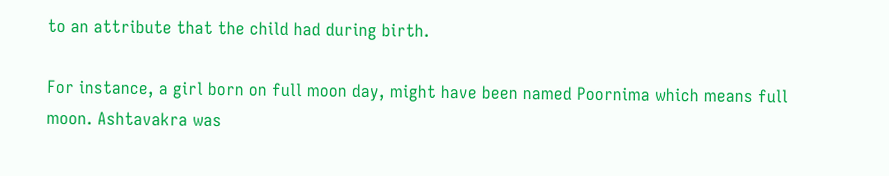to an attribute that the child had during birth.

For instance, a girl born on full moon day, might have been named Poornima which means full moon. Ashtavakra was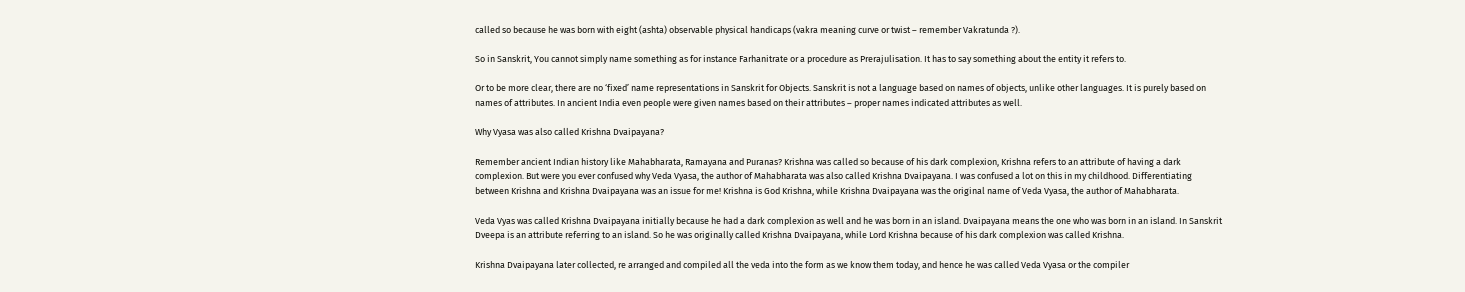called so because he was born with eight (ashta) observable physical handicaps (vakra meaning curve or twist – remember Vakratunda ?).

So in Sanskrit, You cannot simply name something as for instance Farhanitrate or a procedure as Prerajulisation. It has to say something about the entity it refers to.

Or to be more clear, there are no ‘fixed’ name representations in Sanskrit for Objects. Sanskrit is not a language based on names of objects, unlike other languages. It is purely based on names of attributes. In ancient India even people were given names based on their attributes – proper names indicated attributes as well.

Why Vyasa was also called Krishna Dvaipayana?

Remember ancient Indian history like Mahabharata, Ramayana and Puranas? Krishna was called so because of his dark complexion, Krishna refers to an attribute of having a dark complexion. But were you ever confused why Veda Vyasa, the author of Mahabharata was also called Krishna Dvaipayana. I was confused a lot on this in my childhood. Differentiating between Krishna and Krishna Dvaipayana was an issue for me! Krishna is God Krishna, while Krishna Dvaipayana was the original name of Veda Vyasa, the author of Mahabharata.

Veda Vyas was called Krishna Dvaipayana initially because he had a dark complexion as well and he was born in an island. Dvaipayana means the one who was born in an island. In Sanskrit Dveepa is an attribute referring to an island. So he was originally called Krishna Dvaipayana, while Lord Krishna because of his dark complexion was called Krishna.

Krishna Dvaipayana later collected, re arranged and compiled all the veda into the form as we know them today, and hence he was called Veda Vyasa or the compiler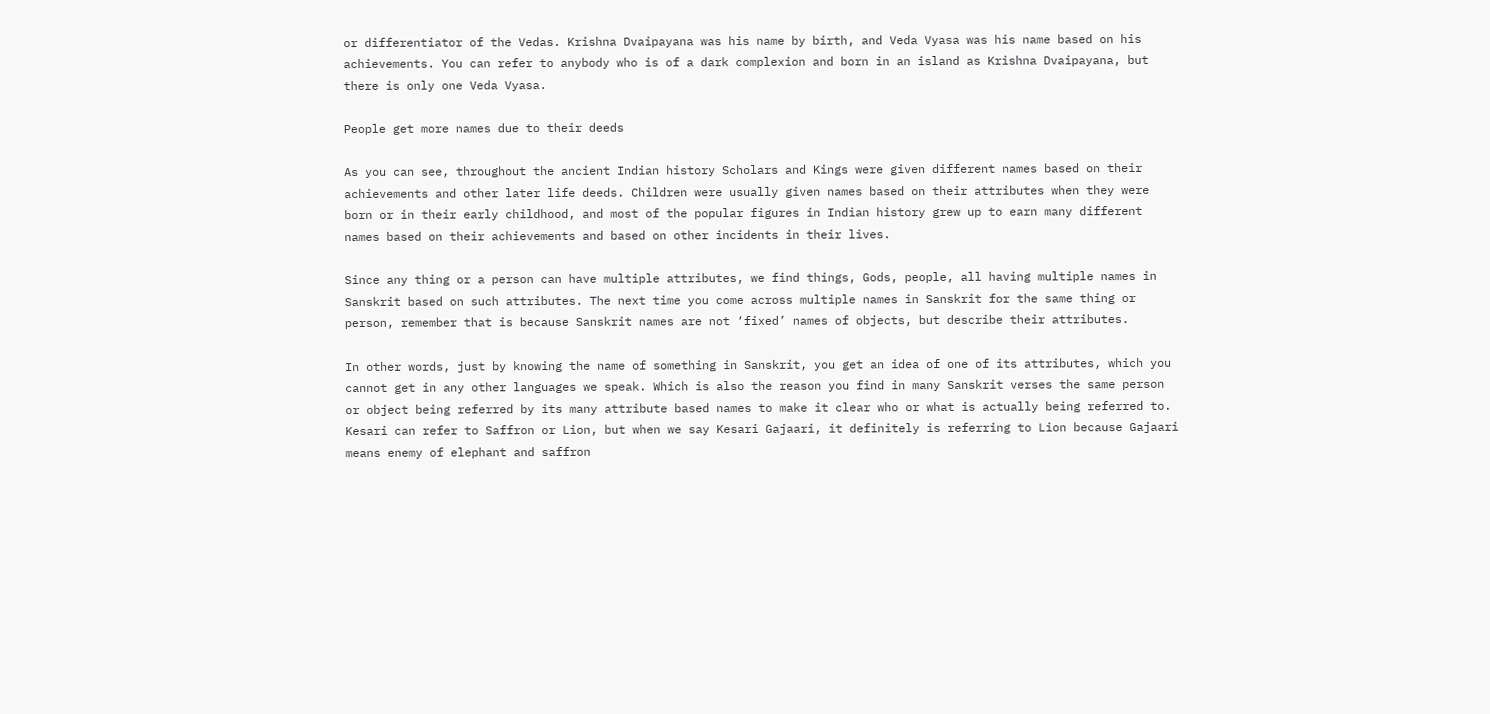or differentiator of the Vedas. Krishna Dvaipayana was his name by birth, and Veda Vyasa was his name based on his achievements. You can refer to anybody who is of a dark complexion and born in an island as Krishna Dvaipayana, but there is only one Veda Vyasa.

People get more names due to their deeds

As you can see, throughout the ancient Indian history Scholars and Kings were given different names based on their achievements and other later life deeds. Children were usually given names based on their attributes when they were born or in their early childhood, and most of the popular figures in Indian history grew up to earn many different names based on their achievements and based on other incidents in their lives.

Since any thing or a person can have multiple attributes, we find things, Gods, people, all having multiple names in Sanskrit based on such attributes. The next time you come across multiple names in Sanskrit for the same thing or person, remember that is because Sanskrit names are not ‘fixed’ names of objects, but describe their attributes.

In other words, just by knowing the name of something in Sanskrit, you get an idea of one of its attributes, which you cannot get in any other languages we speak. Which is also the reason you find in many Sanskrit verses the same person or object being referred by its many attribute based names to make it clear who or what is actually being referred to. Kesari can refer to Saffron or Lion, but when we say Kesari Gajaari, it definitely is referring to Lion because Gajaari means enemy of elephant and saffron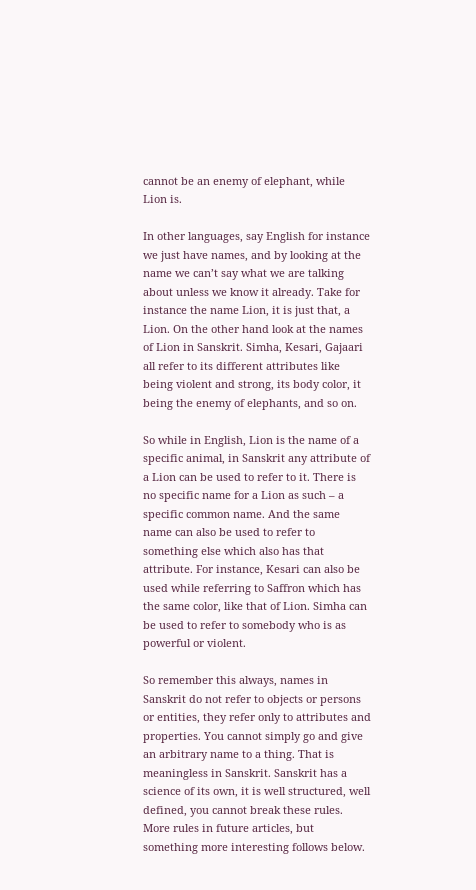cannot be an enemy of elephant, while Lion is.

In other languages, say English for instance we just have names, and by looking at the name we can’t say what we are talking about unless we know it already. Take for instance the name Lion, it is just that, a Lion. On the other hand look at the names of Lion in Sanskrit. Simha, Kesari, Gajaari all refer to its different attributes like being violent and strong, its body color, it being the enemy of elephants, and so on.

So while in English, Lion is the name of a specific animal, in Sanskrit any attribute of a Lion can be used to refer to it. There is no specific name for a Lion as such – a specific common name. And the same name can also be used to refer to something else which also has that attribute. For instance, Kesari can also be used while referring to Saffron which has the same color, like that of Lion. Simha can be used to refer to somebody who is as powerful or violent.

So remember this always, names in Sanskrit do not refer to objects or persons or entities, they refer only to attributes and properties. You cannot simply go and give an arbitrary name to a thing. That is meaningless in Sanskrit. Sanskrit has a science of its own, it is well structured, well defined, you cannot break these rules. More rules in future articles, but something more interesting follows below.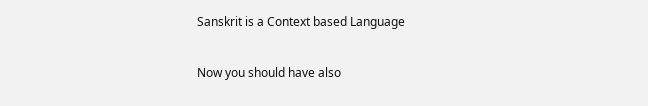Sanskrit is a Context based Language

Now you should have also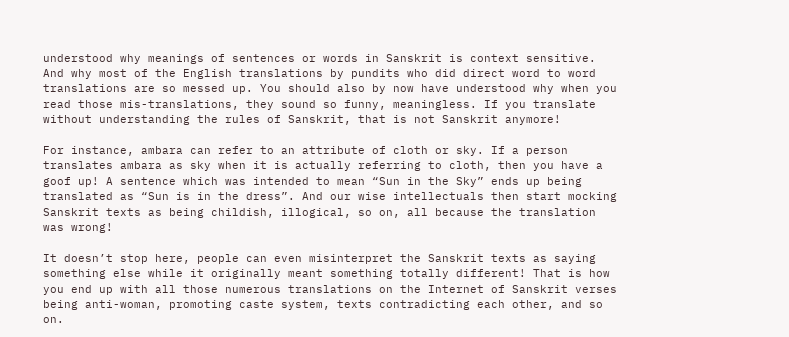understood why meanings of sentences or words in Sanskrit is context sensitive. And why most of the English translations by pundits who did direct word to word translations are so messed up. You should also by now have understood why when you read those mis-translations, they sound so funny, meaningless. If you translate without understanding the rules of Sanskrit, that is not Sanskrit anymore!

For instance, ambara can refer to an attribute of cloth or sky. If a person translates ambara as sky when it is actually referring to cloth, then you have a goof up! A sentence which was intended to mean “Sun in the Sky” ends up being translated as “Sun is in the dress”. And our wise intellectuals then start mocking Sanskrit texts as being childish, illogical, so on, all because the translation was wrong!

It doesn’t stop here, people can even misinterpret the Sanskrit texts as saying something else while it originally meant something totally different! That is how you end up with all those numerous translations on the Internet of Sanskrit verses being anti-woman, promoting caste system, texts contradicting each other, and so on.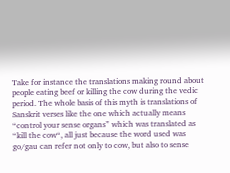Take for instance the translations making round about people eating beef or killing the cow during the vedic period. The whole basis of this myth is translations of Sanskrit verses like the one which actually means “control your sense organs” which was translated as “kill the cow“, all just because the word used was go/gau can refer not only to cow, but also to sense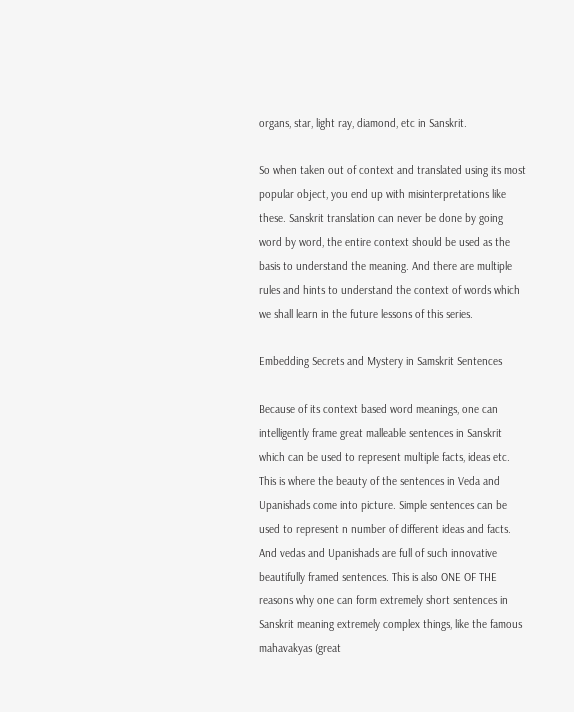organs, star, light ray, diamond, etc in Sanskrit.

So when taken out of context and translated using its most popular object, you end up with misinterpretations like these. Sanskrit translation can never be done by going word by word, the entire context should be used as the basis to understand the meaning. And there are multiple rules and hints to understand the context of words which we shall learn in the future lessons of this series.

Embedding Secrets and Mystery in Samskrit Sentences

Because of its context based word meanings, one can intelligently frame great malleable sentences in Sanskrit which can be used to represent multiple facts, ideas etc. This is where the beauty of the sentences in Veda and Upanishads come into picture. Simple sentences can be used to represent n number of different ideas and facts. And vedas and Upanishads are full of such innovative beautifully framed sentences. This is also ONE OF THE reasons why one can form extremely short sentences in Sanskrit meaning extremely complex things, like the famous mahavakyas (great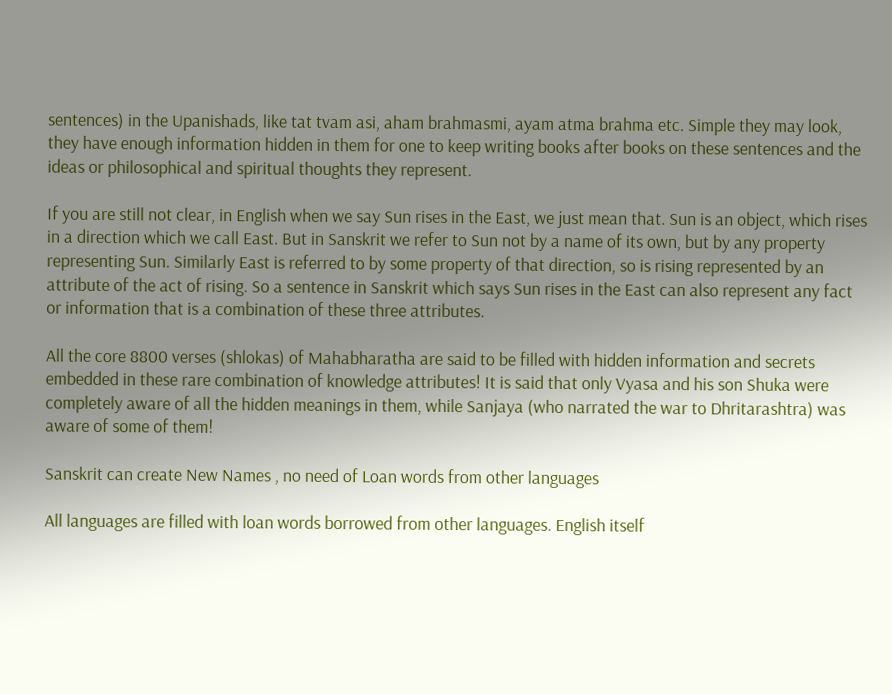sentences) in the Upanishads, like tat tvam asi, aham brahmasmi, ayam atma brahma etc. Simple they may look, they have enough information hidden in them for one to keep writing books after books on these sentences and the ideas or philosophical and spiritual thoughts they represent.

If you are still not clear, in English when we say Sun rises in the East, we just mean that. Sun is an object, which rises in a direction which we call East. But in Sanskrit we refer to Sun not by a name of its own, but by any property representing Sun. Similarly East is referred to by some property of that direction, so is rising represented by an attribute of the act of rising. So a sentence in Sanskrit which says Sun rises in the East can also represent any fact or information that is a combination of these three attributes.

All the core 8800 verses (shlokas) of Mahabharatha are said to be filled with hidden information and secrets embedded in these rare combination of knowledge attributes! It is said that only Vyasa and his son Shuka were completely aware of all the hidden meanings in them, while Sanjaya (who narrated the war to Dhritarashtra) was aware of some of them!

Sanskrit can create New Names , no need of Loan words from other languages

All languages are filled with loan words borrowed from other languages. English itself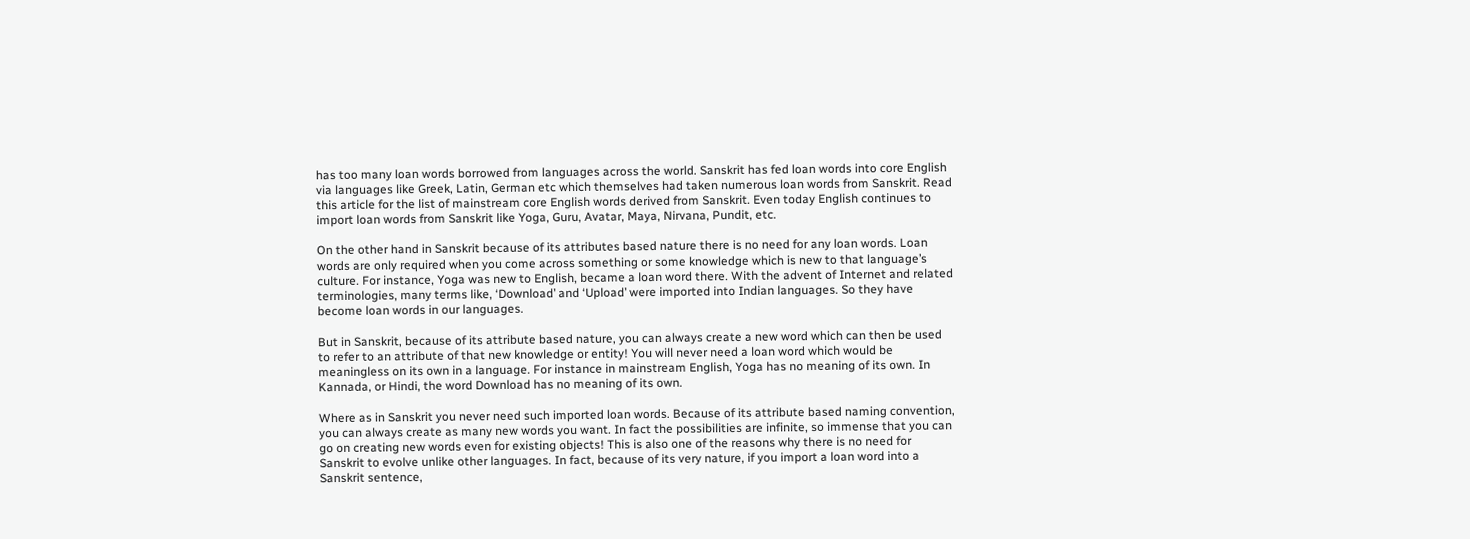has too many loan words borrowed from languages across the world. Sanskrit has fed loan words into core English via languages like Greek, Latin, German etc which themselves had taken numerous loan words from Sanskrit. Read this article for the list of mainstream core English words derived from Sanskrit. Even today English continues to import loan words from Sanskrit like Yoga, Guru, Avatar, Maya, Nirvana, Pundit, etc.

On the other hand in Sanskrit because of its attributes based nature there is no need for any loan words. Loan words are only required when you come across something or some knowledge which is new to that language’s culture. For instance, Yoga was new to English, became a loan word there. With the advent of Internet and related terminologies, many terms like, ‘Download’ and ‘Upload’ were imported into Indian languages. So they have become loan words in our languages.

But in Sanskrit, because of its attribute based nature, you can always create a new word which can then be used to refer to an attribute of that new knowledge or entity! You will never need a loan word which would be meaningless on its own in a language. For instance in mainstream English, Yoga has no meaning of its own. In Kannada, or Hindi, the word Download has no meaning of its own.

Where as in Sanskrit you never need such imported loan words. Because of its attribute based naming convention, you can always create as many new words you want. In fact the possibilities are infinite, so immense that you can go on creating new words even for existing objects! This is also one of the reasons why there is no need for Sanskrit to evolve unlike other languages. In fact, because of its very nature, if you import a loan word into a Sanskrit sentence,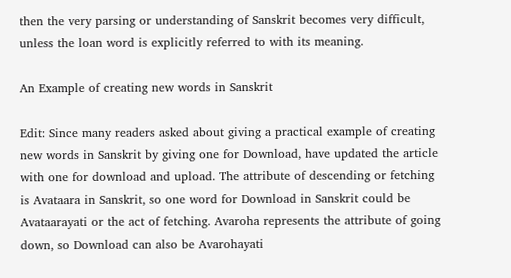then the very parsing or understanding of Sanskrit becomes very difficult, unless the loan word is explicitly referred to with its meaning.

An Example of creating new words in Sanskrit

Edit: Since many readers asked about giving a practical example of creating new words in Sanskrit by giving one for Download, have updated the article with one for download and upload. The attribute of descending or fetching is Avataara in Sanskrit, so one word for Download in Sanskrit could be Avataarayati or the act of fetching. Avaroha represents the attribute of going down, so Download can also be Avarohayati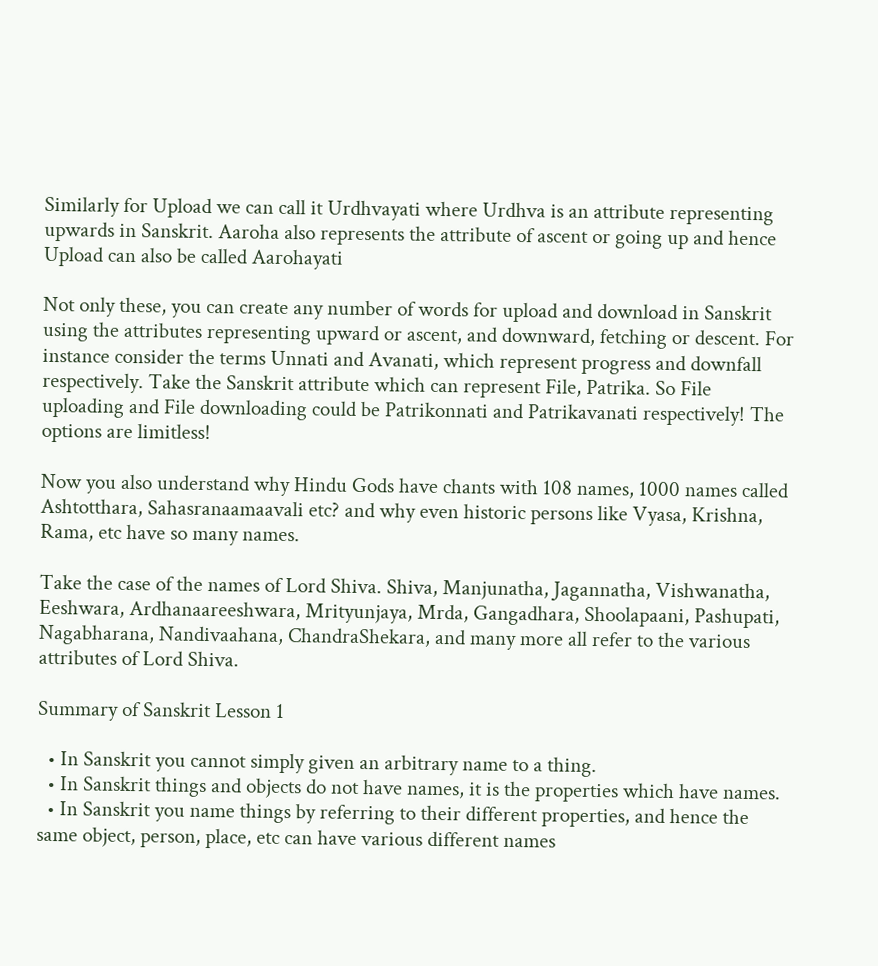Similarly for Upload we can call it Urdhvayati where Urdhva is an attribute representing upwards in Sanskrit. Aaroha also represents the attribute of ascent or going up and hence Upload can also be called Aarohayati

Not only these, you can create any number of words for upload and download in Sanskrit using the attributes representing upward or ascent, and downward, fetching or descent. For instance consider the terms Unnati and Avanati, which represent progress and downfall respectively. Take the Sanskrit attribute which can represent File, Patrika. So File uploading and File downloading could be Patrikonnati and Patrikavanati respectively! The options are limitless!

Now you also understand why Hindu Gods have chants with 108 names, 1000 names called Ashtotthara, Sahasranaamaavali etc? and why even historic persons like Vyasa, Krishna, Rama, etc have so many names.

Take the case of the names of Lord Shiva. Shiva, Manjunatha, Jagannatha, Vishwanatha, Eeshwara, Ardhanaareeshwara, Mrityunjaya, Mrda, Gangadhara, Shoolapaani, Pashupati, Nagabharana, Nandivaahana, ChandraShekara, and many more all refer to the various attributes of Lord Shiva.

Summary of Sanskrit Lesson 1

  • In Sanskrit you cannot simply given an arbitrary name to a thing.
  • In Sanskrit things and objects do not have names, it is the properties which have names.
  • In Sanskrit you name things by referring to their different properties, and hence the same object, person, place, etc can have various different names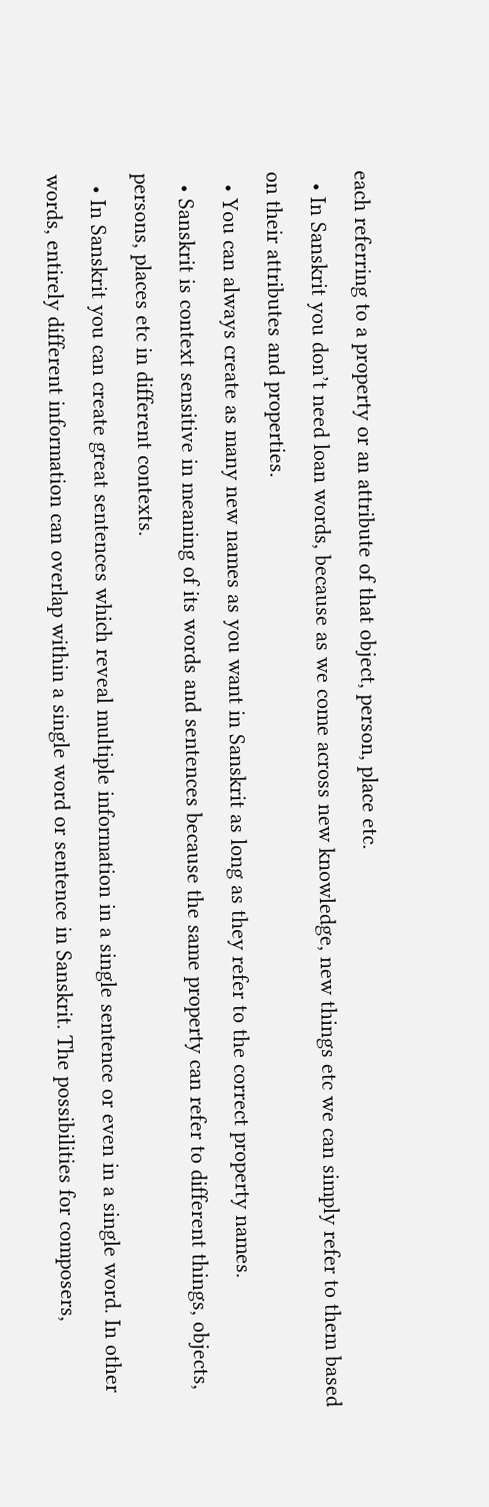each referring to a property or an attribute of that object, person, place etc.
  • In Sanskrit you don’t need loan words, because as we come across new knowledge, new things etc we can simply refer to them based on their attributes and properties.
  • You can always create as many new names as you want in Sanskrit as long as they refer to the correct property names.
  • Sanskrit is context sensitive in meaning of its words and sentences because the same property can refer to different things, objects, persons, places etc in different contexts.
  • In Sanskrit you can create great sentences which reveal multiple information in a single sentence or even in a single word. In other words, entirely different information can overlap within a single word or sentence in Sanskrit. The possibilities for composers,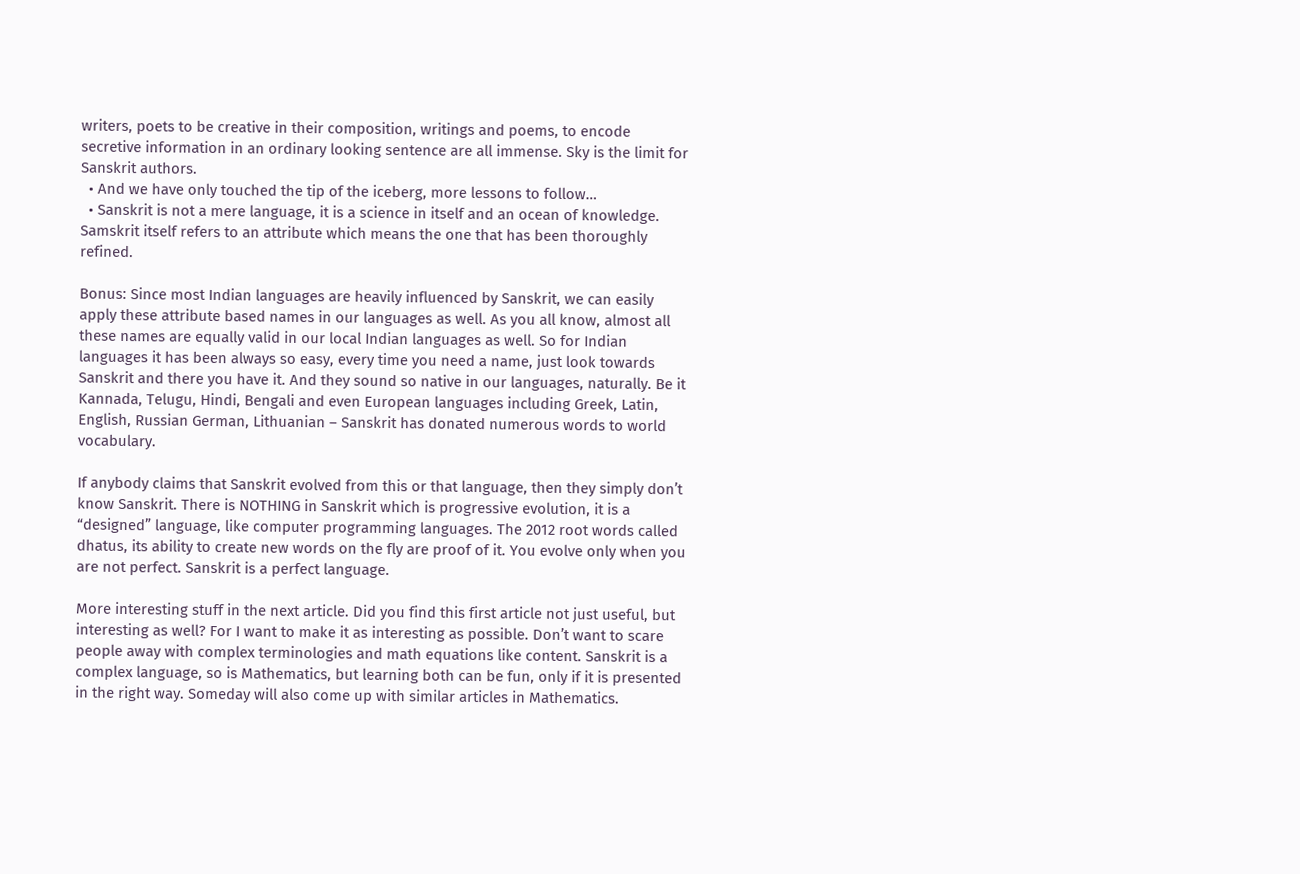writers, poets to be creative in their composition, writings and poems, to encode secretive information in an ordinary looking sentence are all immense. Sky is the limit for Sanskrit authors.
  • And we have only touched the tip of the iceberg, more lessons to follow…
  • Sanskrit is not a mere language, it is a science in itself and an ocean of knowledge. Samskrit itself refers to an attribute which means the one that has been thoroughly refined.

Bonus: Since most Indian languages are heavily influenced by Sanskrit, we can easily apply these attribute based names in our languages as well. As you all know, almost all these names are equally valid in our local Indian languages as well. So for Indian languages it has been always so easy, every time you need a name, just look towards Sanskrit and there you have it. And they sound so native in our languages, naturally. Be it Kannada, Telugu, Hindi, Bengali and even European languages including Greek, Latin, English, Russian German, Lithuanian – Sanskrit has donated numerous words to world vocabulary.

If anybody claims that Sanskrit evolved from this or that language, then they simply don’t know Sanskrit. There is NOTHING in Sanskrit which is progressive evolution, it is a “designed” language, like computer programming languages. The 2012 root words called dhatus, its ability to create new words on the fly are proof of it. You evolve only when you are not perfect. Sanskrit is a perfect language.

More interesting stuff in the next article. Did you find this first article not just useful, but interesting as well? For I want to make it as interesting as possible. Don’t want to scare people away with complex terminologies and math equations like content. Sanskrit is a complex language, so is Mathematics, but learning both can be fun, only if it is presented in the right way. Someday will also come up with similar articles in Mathematics.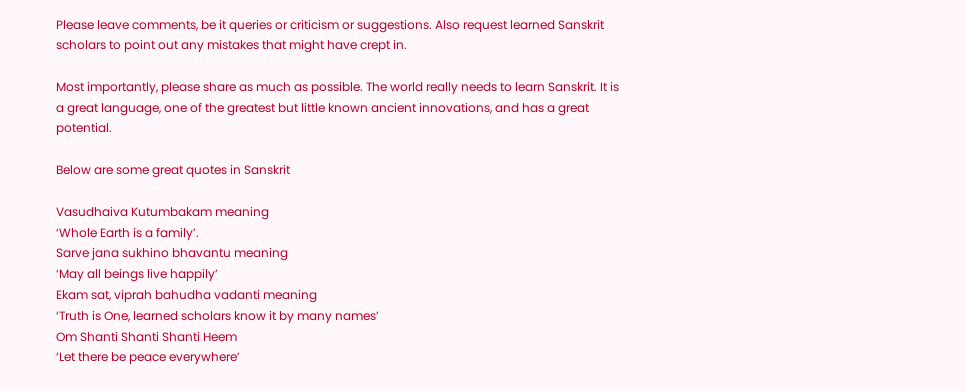Please leave comments, be it queries or criticism or suggestions. Also request learned Sanskrit scholars to point out any mistakes that might have crept in.

Most importantly, please share as much as possible. The world really needs to learn Sanskrit. It is a great language, one of the greatest but little known ancient innovations, and has a great potential.

Below are some great quotes in Sanskrit

Vasudhaiva Kutumbakam meaning
‘Whole Earth is a family’.
Sarve jana sukhino bhavantu meaning
‘May all beings live happily’
Ekam sat, viprah bahudha vadanti meaning
‘Truth is One, learned scholars know it by many names’
Om Shanti Shanti Shanti Heem
‘Let there be peace everywhere’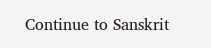Continue to Sanskrit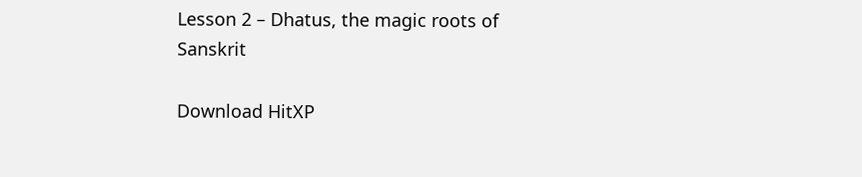Lesson 2 – Dhatus, the magic roots of Sanskrit

Download HitXP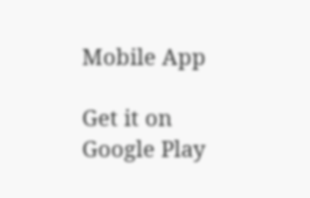Mobile App

Get it on Google Play